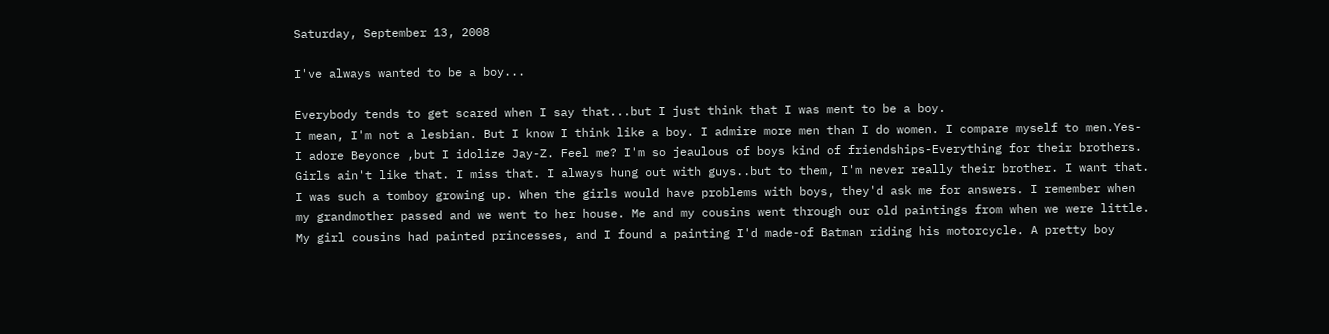Saturday, September 13, 2008

I've always wanted to be a boy...

Everybody tends to get scared when I say that...but I just think that I was ment to be a boy.
I mean, I'm not a lesbian. But I know I think like a boy. I admire more men than I do women. I compare myself to men.Yes- I adore Beyonce ,but I idolize Jay-Z. Feel me? I'm so jeaulous of boys kind of friendships-Everything for their brothers. Girls ain't like that. I miss that. I always hung out with guys..but to them, I'm never really their brother. I want that. I was such a tomboy growing up. When the girls would have problems with boys, they'd ask me for answers. I remember when my grandmother passed and we went to her house. Me and my cousins went through our old paintings from when we were little. My girl cousins had painted princesses, and I found a painting I'd made-of Batman riding his motorcycle. A pretty boy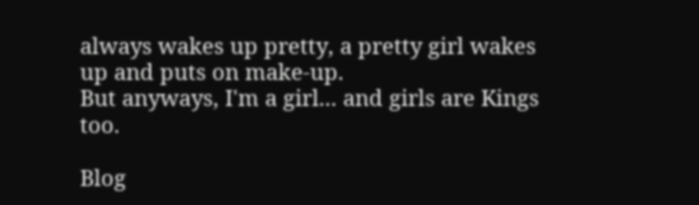always wakes up pretty, a pretty girl wakes up and puts on make-up.
But anyways, I'm a girl... and girls are Kings too.

Blog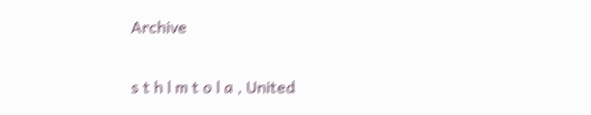Archive

s t h l m t o l a , United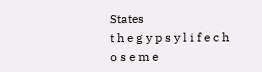States
t h e g y p s y l i f e c h o s e m e